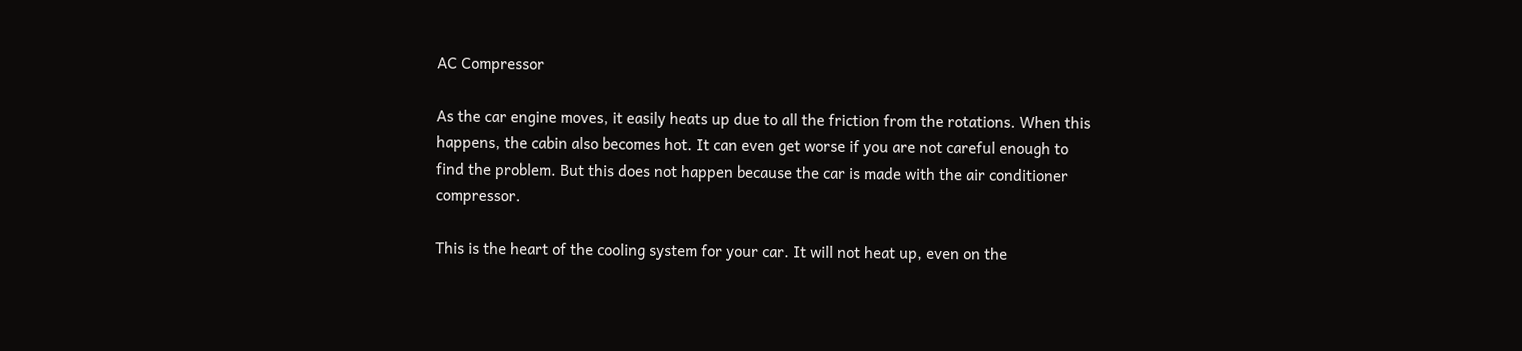AC Compressor

As the car engine moves, it easily heats up due to all the friction from the rotations. When this happens, the cabin also becomes hot. It can even get worse if you are not careful enough to find the problem. But this does not happen because the car is made with the air conditioner compressor.

This is the heart of the cooling system for your car. It will not heat up, even on the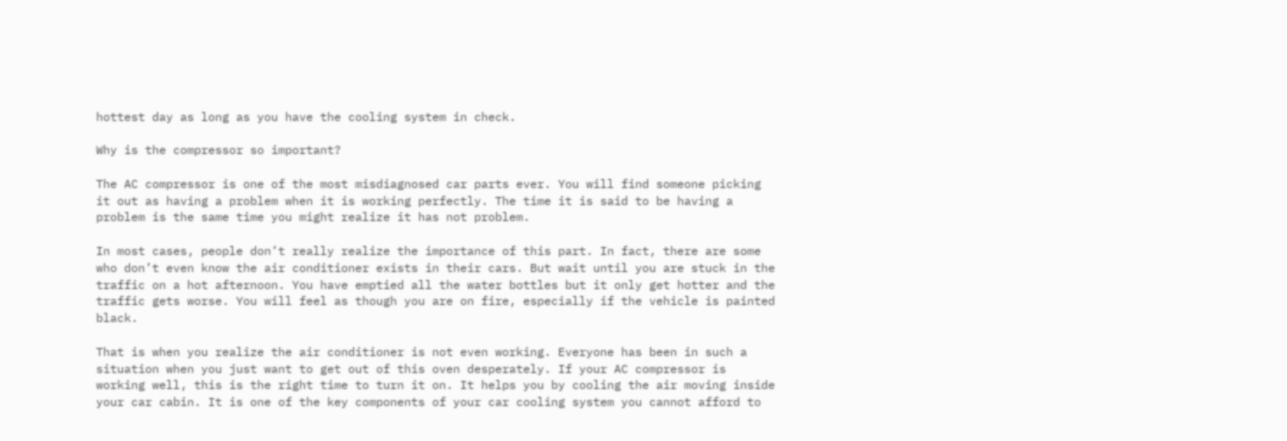hottest day as long as you have the cooling system in check.

Why is the compressor so important?

The AC compressor is one of the most misdiagnosed car parts ever. You will find someone picking it out as having a problem when it is working perfectly. The time it is said to be having a problem is the same time you might realize it has not problem.

In most cases, people don’t really realize the importance of this part. In fact, there are some who don’t even know the air conditioner exists in their cars. But wait until you are stuck in the traffic on a hot afternoon. You have emptied all the water bottles but it only get hotter and the traffic gets worse. You will feel as though you are on fire, especially if the vehicle is painted black.

That is when you realize the air conditioner is not even working. Everyone has been in such a situation when you just want to get out of this oven desperately. If your AC compressor is working well, this is the right time to turn it on. It helps you by cooling the air moving inside your car cabin. It is one of the key components of your car cooling system you cannot afford to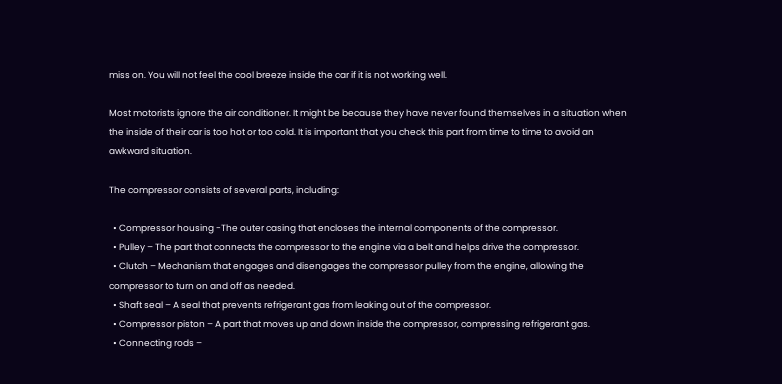miss on. You will not feel the cool breeze inside the car if it is not working well.

Most motorists ignore the air conditioner. It might be because they have never found themselves in a situation when the inside of their car is too hot or too cold. It is important that you check this part from time to time to avoid an awkward situation.

The compressor consists of several parts, including:

  • Compressor housing -The outer casing that encloses the internal components of the compressor.
  • Pulley – The part that connects the compressor to the engine via a belt and helps drive the compressor.
  • Clutch – Mechanism that engages and disengages the compressor pulley from the engine, allowing the compressor to turn on and off as needed.
  • Shaft seal – A seal that prevents refrigerant gas from leaking out of the compressor.
  • Compressor piston – A part that moves up and down inside the compressor, compressing refrigerant gas.
  • Connecting rods –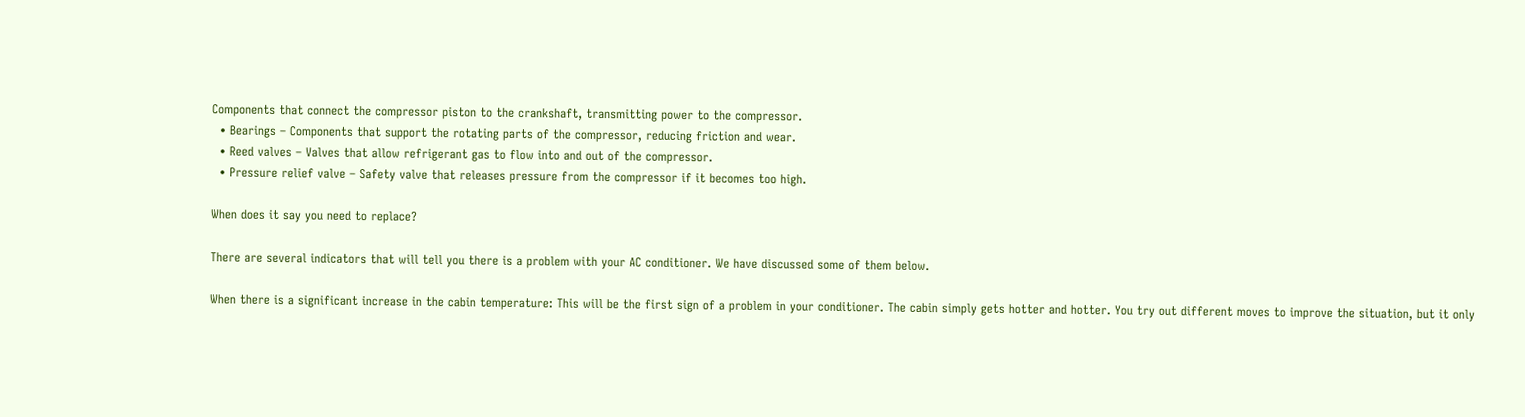Components that connect the compressor piston to the crankshaft, transmitting power to the compressor.
  • Bearings – Components that support the rotating parts of the compressor, reducing friction and wear.
  • Reed valves – Valves that allow refrigerant gas to flow into and out of the compressor.
  • Pressure relief valve – Safety valve that releases pressure from the compressor if it becomes too high.

When does it say you need to replace?

There are several indicators that will tell you there is a problem with your AC conditioner. We have discussed some of them below.

When there is a significant increase in the cabin temperature: This will be the first sign of a problem in your conditioner. The cabin simply gets hotter and hotter. You try out different moves to improve the situation, but it only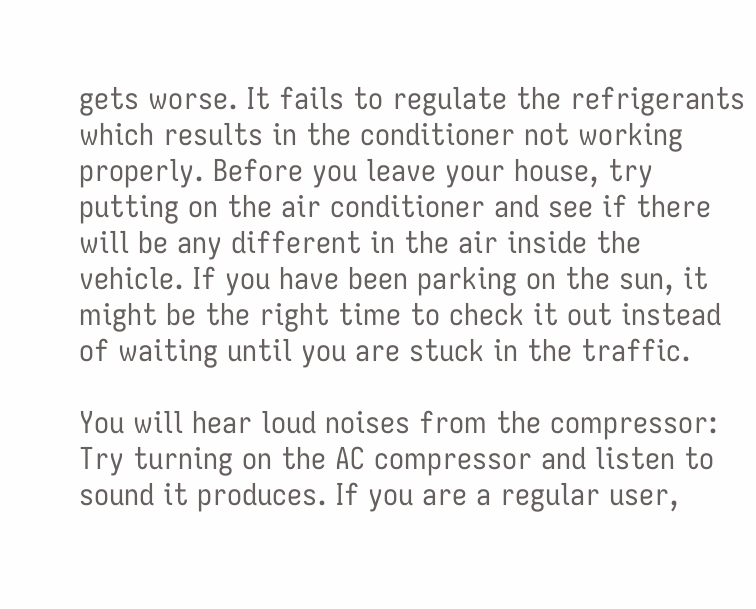gets worse. It fails to regulate the refrigerants which results in the conditioner not working properly. Before you leave your house, try putting on the air conditioner and see if there will be any different in the air inside the vehicle. If you have been parking on the sun, it might be the right time to check it out instead of waiting until you are stuck in the traffic.

You will hear loud noises from the compressor: Try turning on the AC compressor and listen to sound it produces. If you are a regular user,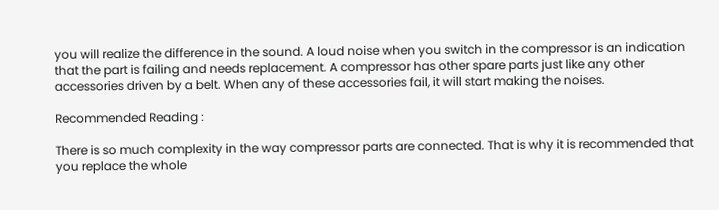you will realize the difference in the sound. A loud noise when you switch in the compressor is an indication that the part is failing and needs replacement. A compressor has other spare parts just like any other accessories driven by a belt. When any of these accessories fail, it will start making the noises.

Recommended Reading :

There is so much complexity in the way compressor parts are connected. That is why it is recommended that you replace the whole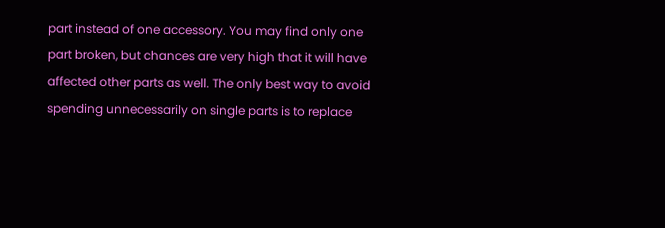part instead of one accessory. You may find only one part broken, but chances are very high that it will have affected other parts as well. The only best way to avoid spending unnecessarily on single parts is to replace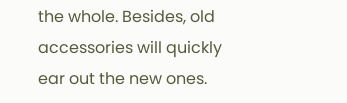the whole. Besides, old accessories will quickly ear out the new ones.